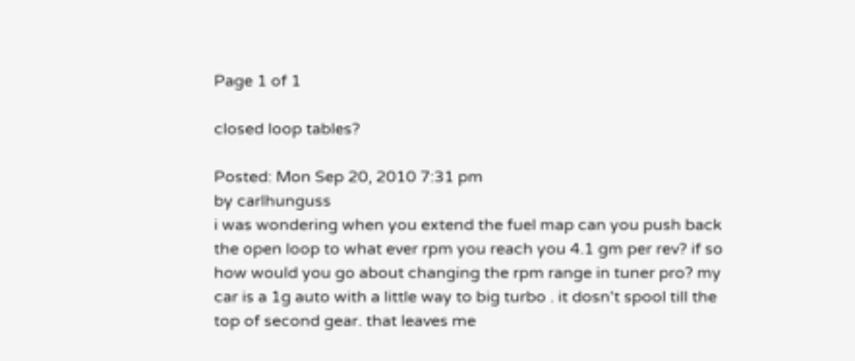Page 1 of 1

closed loop tables?

Posted: Mon Sep 20, 2010 7:31 pm
by carlhunguss
i was wondering when you extend the fuel map can you push back the open loop to what ever rpm you reach you 4.1 gm per rev? if so how would you go about changing the rpm range in tuner pro? my car is a 1g auto with a little way to big turbo . it dosn't spool till the top of second gear. that leaves me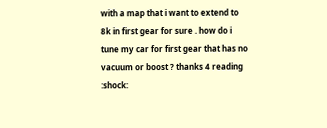with a map that i want to extend to 8k in first gear for sure . how do i tune my car for first gear that has no vacuum or boost ? thanks 4 reading :shock: